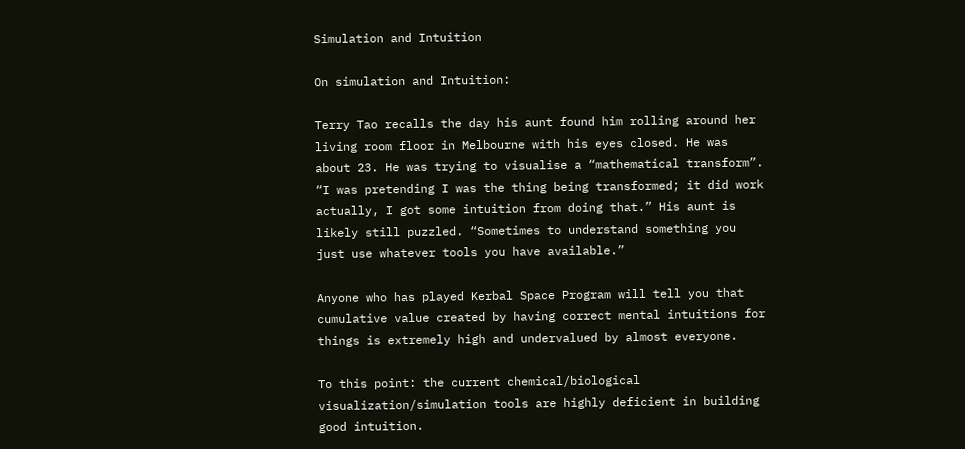Simulation and Intuition

On simulation and Intuition:

Terry Tao recalls the day his aunt found him rolling around her living room floor in Melbourne with his eyes closed. He was about 23. He was trying to visualise a “mathematical transform”. “I was pretending I was the thing being transformed; it did work actually, I got some intuition from doing that.” His aunt is likely still puzzled. “Sometimes to understand something you just use whatever tools you have available.”

Anyone who has played Kerbal Space Program will tell you that cumulative value created by having correct mental intuitions for things is extremely high and undervalued by almost everyone.

To this point: the current chemical/biological visualization/simulation tools are highly deficient in building good intuition.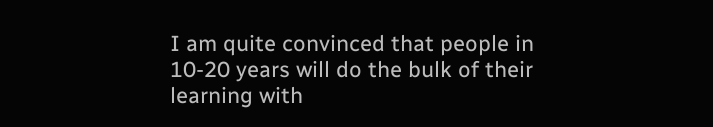I am quite convinced that people in 10-20 years will do the bulk of their learning with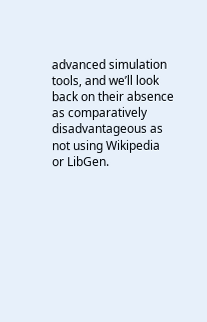advanced simulation tools, and we’ll look back on their absence as comparatively disadvantageous as not using Wikipedia or LibGen.